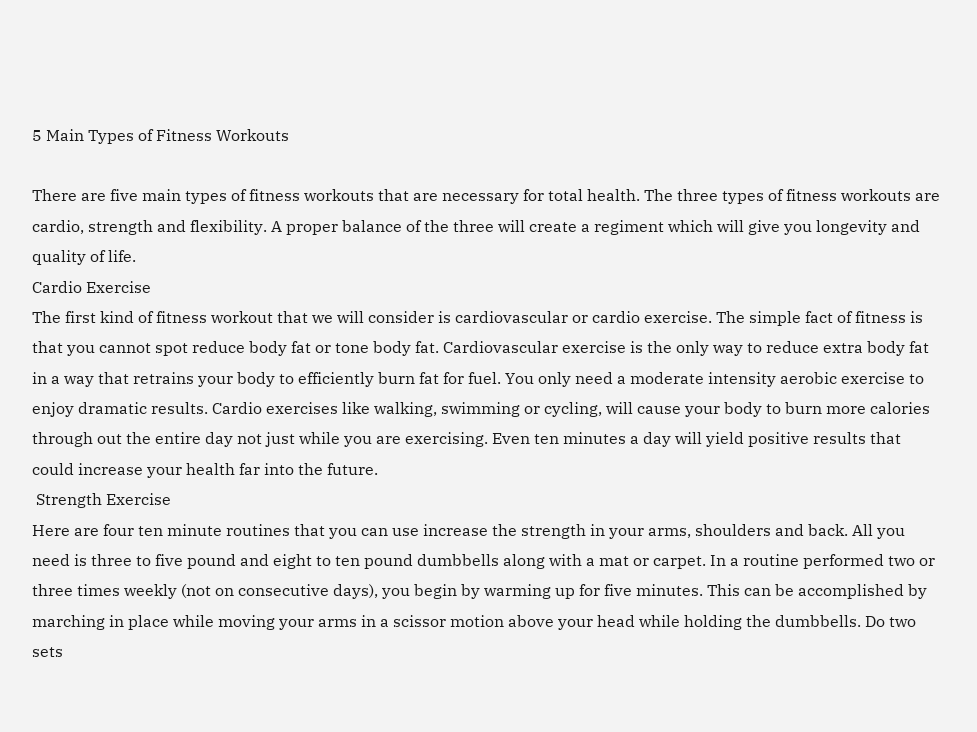5 Main Types of Fitness Workouts

There are five main types of fitness workouts that are necessary for total health. The three types of fitness workouts are cardio, strength and flexibility. A proper balance of the three will create a regiment which will give you longevity and quality of life.
Cardio Exercise
The first kind of fitness workout that we will consider is cardiovascular or cardio exercise. The simple fact of fitness is that you cannot spot reduce body fat or tone body fat. Cardiovascular exercise is the only way to reduce extra body fat in a way that retrains your body to efficiently burn fat for fuel. You only need a moderate intensity aerobic exercise to enjoy dramatic results. Cardio exercises like walking, swimming or cycling, will cause your body to burn more calories through out the entire day not just while you are exercising. Even ten minutes a day will yield positive results that could increase your health far into the future.
 Strength Exercise
Here are four ten minute routines that you can use increase the strength in your arms, shoulders and back. All you need is three to five pound and eight to ten pound dumbbells along with a mat or carpet. In a routine performed two or three times weekly (not on consecutive days), you begin by warming up for five minutes. This can be accomplished by marching in place while moving your arms in a scissor motion above your head while holding the dumbbells. Do two sets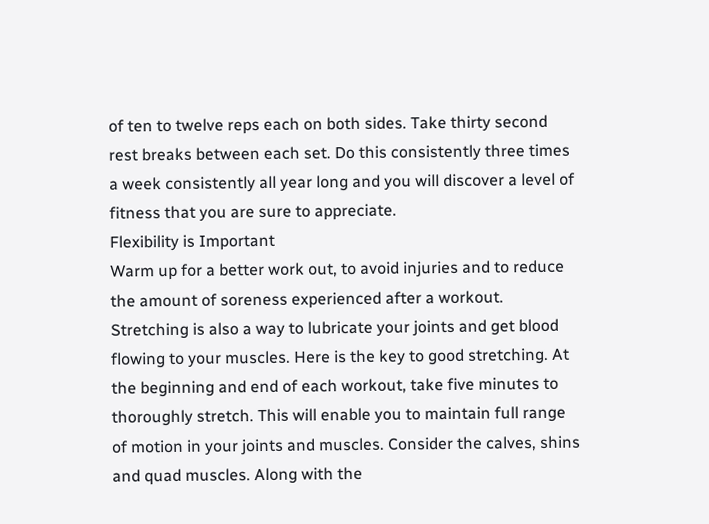of ten to twelve reps each on both sides. Take thirty second rest breaks between each set. Do this consistently three times a week consistently all year long and you will discover a level of fitness that you are sure to appreciate.
Flexibility is Important
Warm up for a better work out, to avoid injuries and to reduce the amount of soreness experienced after a workout. Stretching is also a way to lubricate your joints and get blood flowing to your muscles. Here is the key to good stretching. At the beginning and end of each workout, take five minutes to thoroughly stretch. This will enable you to maintain full range of motion in your joints and muscles. Consider the calves, shins and quad muscles. Along with the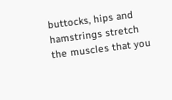buttocks, hips and hamstrings stretch the muscles that you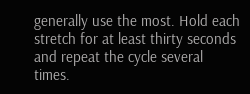generally use the most. Hold each stretch for at least thirty seconds and repeat the cycle several times.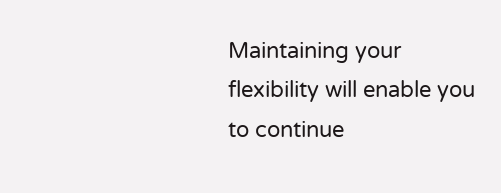Maintaining your flexibility will enable you to continue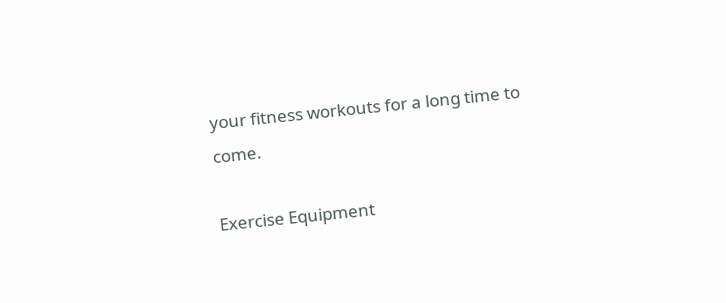your fitness workouts for a long time to come.

Exercise Equipment